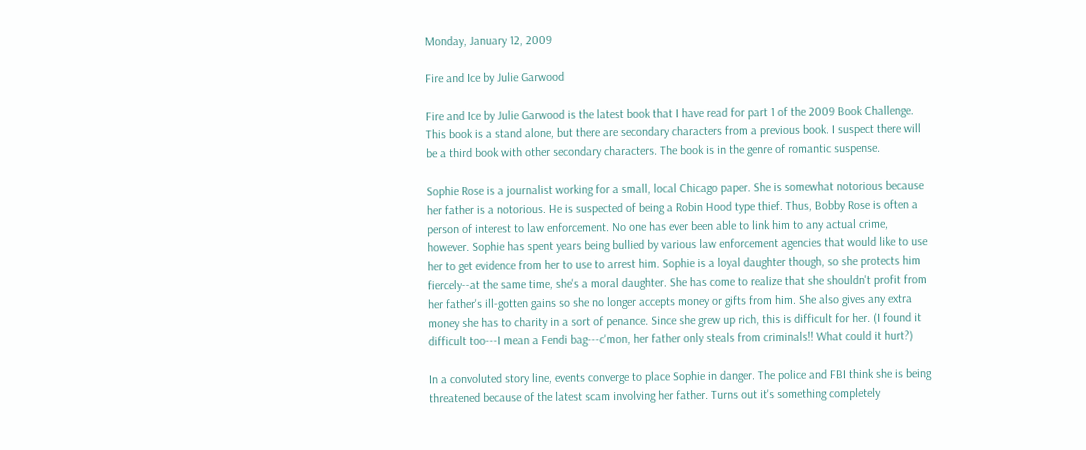Monday, January 12, 2009

Fire and Ice by Julie Garwood

Fire and Ice by Julie Garwood is the latest book that I have read for part 1 of the 2009 Book Challenge. This book is a stand alone, but there are secondary characters from a previous book. I suspect there will be a third book with other secondary characters. The book is in the genre of romantic suspense.

Sophie Rose is a journalist working for a small, local Chicago paper. She is somewhat notorious because her father is a notorious. He is suspected of being a Robin Hood type thief. Thus, Bobby Rose is often a person of interest to law enforcement. No one has ever been able to link him to any actual crime, however. Sophie has spent years being bullied by various law enforcement agencies that would like to use her to get evidence from her to use to arrest him. Sophie is a loyal daughter though, so she protects him fiercely--at the same time, she's a moral daughter. She has come to realize that she shouldn't profit from her father's ill-gotten gains so she no longer accepts money or gifts from him. She also gives any extra money she has to charity in a sort of penance. Since she grew up rich, this is difficult for her. (I found it difficult too---I mean a Fendi bag---c'mon, her father only steals from criminals!! What could it hurt?)

In a convoluted story line, events converge to place Sophie in danger. The police and FBI think she is being threatened because of the latest scam involving her father. Turns out it's something completely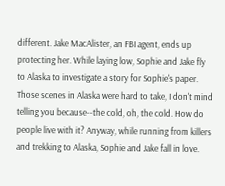different. Jake MacAlister, an FBI agent, ends up protecting her. While laying low, Sophie and Jake fly to Alaska to investigate a story for Sophie's paper. Those scenes in Alaska were hard to take, I don't mind telling you because--the cold, oh, the cold. How do people live with it? Anyway, while running from killers and trekking to Alaska, Sophie and Jake fall in love.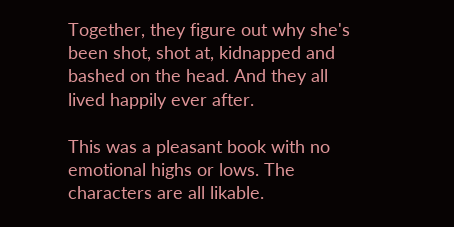Together, they figure out why she's been shot, shot at, kidnapped and bashed on the head. And they all lived happily ever after.

This was a pleasant book with no emotional highs or lows. The characters are all likable.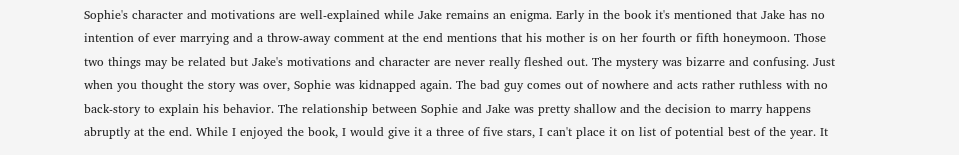Sophie's character and motivations are well-explained while Jake remains an enigma. Early in the book it's mentioned that Jake has no intention of ever marrying and a throw-away comment at the end mentions that his mother is on her fourth or fifth honeymoon. Those two things may be related but Jake's motivations and character are never really fleshed out. The mystery was bizarre and confusing. Just when you thought the story was over, Sophie was kidnapped again. The bad guy comes out of nowhere and acts rather ruthless with no back-story to explain his behavior. The relationship between Sophie and Jake was pretty shallow and the decision to marry happens abruptly at the end. While I enjoyed the book, I would give it a three of five stars, I can't place it on list of potential best of the year. It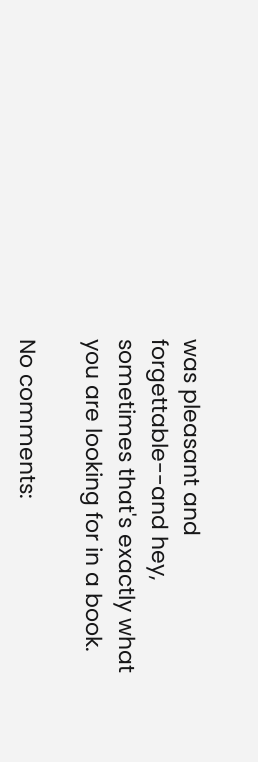was pleasant and forgettable--and hey, sometimes that's exactly what you are looking for in a book.

No comments: